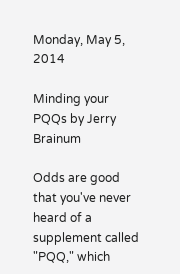Monday, May 5, 2014

Minding your PQQs by Jerry Brainum

Odds are good that you've never heard of a supplement called "PQQ," which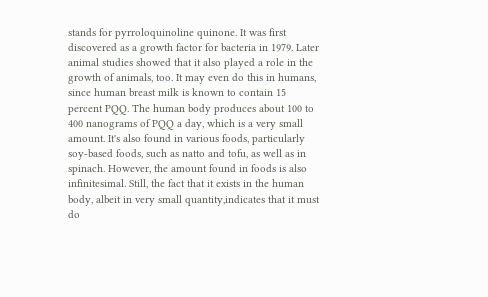stands for pyrroloquinoline quinone. It was first discovered as a growth factor for bacteria in 1979. Later animal studies showed that it also played a role in the growth of animals, too. It may even do this in humans, since human breast milk is known to contain 15 percent PQQ. The human body produces about 100 to 400 nanograms of PQQ a day, which is a very small amount. It's also found in various foods, particularly soy-based foods, such as natto and tofu, as well as in spinach. However, the amount found in foods is also infinitesimal. Still, the fact that it exists in the human body, albeit in very small quantity,indicates that it must do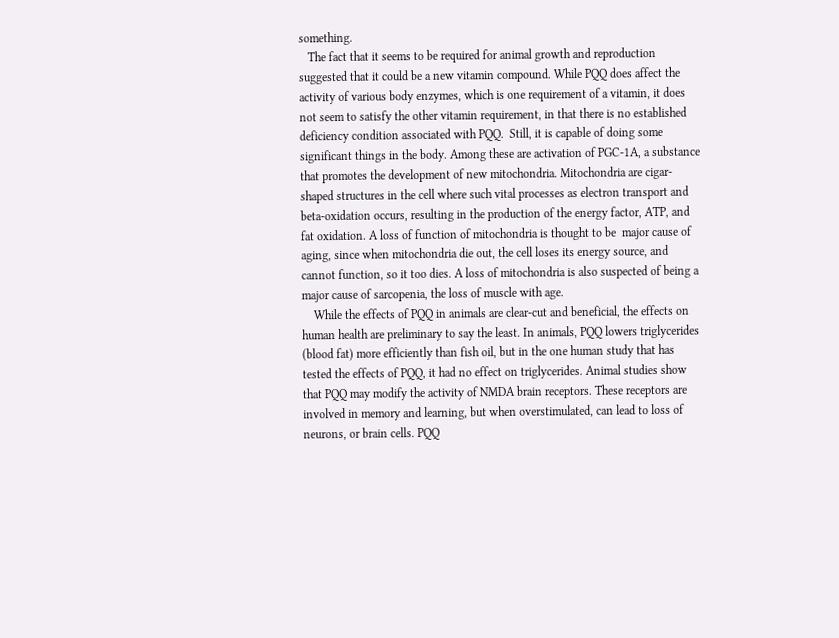something.
   The fact that it seems to be required for animal growth and reproduction suggested that it could be a new vitamin compound. While PQQ does affect the activity of various body enzymes, which is one requirement of a vitamin, it does not seem to satisfy the other vitamin requirement, in that there is no established deficiency condition associated with PQQ.  Still, it is capable of doing some significant things in the body. Among these are activation of PGC-1A, a substance that promotes the development of new mitochondria. Mitochondria are cigar-shaped structures in the cell where such vital processes as electron transport and beta-oxidation occurs, resulting in the production of the energy factor, ATP, and fat oxidation. A loss of function of mitochondria is thought to be  major cause of aging, since when mitochondria die out, the cell loses its energy source, and cannot function, so it too dies. A loss of mitochondria is also suspected of being a major cause of sarcopenia, the loss of muscle with age.
    While the effects of PQQ in animals are clear-cut and beneficial, the effects on human health are preliminary to say the least. In animals, PQQ lowers triglycerides (blood fat) more efficiently than fish oil, but in the one human study that has tested the effects of PQQ, it had no effect on triglycerides. Animal studies show that PQQ may modify the activity of NMDA brain receptors. These receptors are involved in memory and learning, but when overstimulated, can lead to loss of neurons, or brain cells. PQQ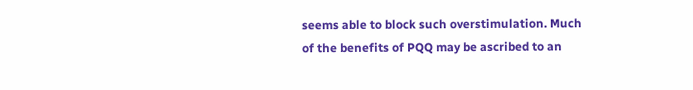seems able to block such overstimulation. Much of the benefits of PQQ may be ascribed to an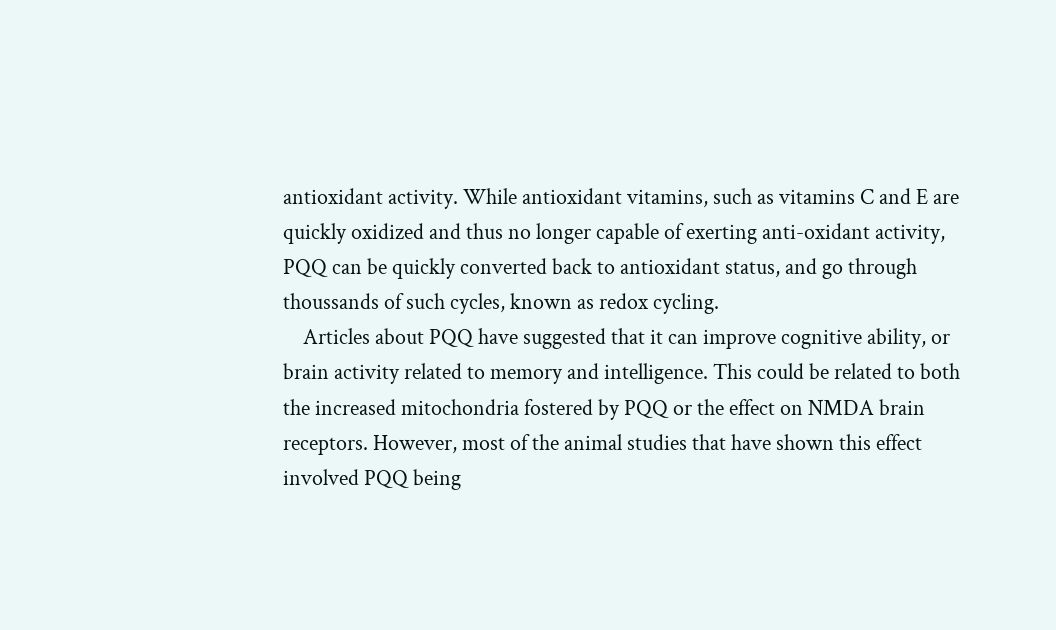antioxidant activity. While antioxidant vitamins, such as vitamins C and E are quickly oxidized and thus no longer capable of exerting anti-oxidant activity, PQQ can be quickly converted back to antioxidant status, and go through thoussands of such cycles, known as redox cycling.
    Articles about PQQ have suggested that it can improve cognitive ability, or brain activity related to memory and intelligence. This could be related to both the increased mitochondria fostered by PQQ or the effect on NMDA brain receptors. However, most of the animal studies that have shown this effect involved PQQ being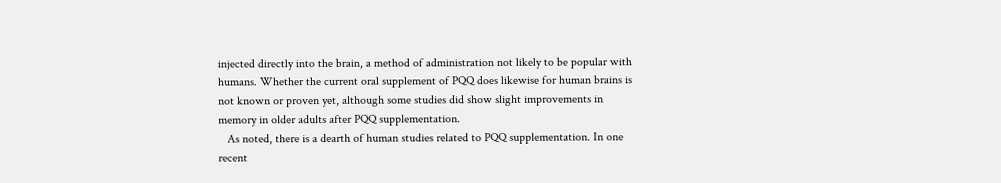injected directly into the brain, a method of administration not likely to be popular with humans. Whether the current oral supplement of PQQ does likewise for human brains is not known or proven yet, although some studies did show slight improvements in memory in older adults after PQQ supplementation.
   As noted, there is a dearth of human studies related to PQQ supplementation. In one recent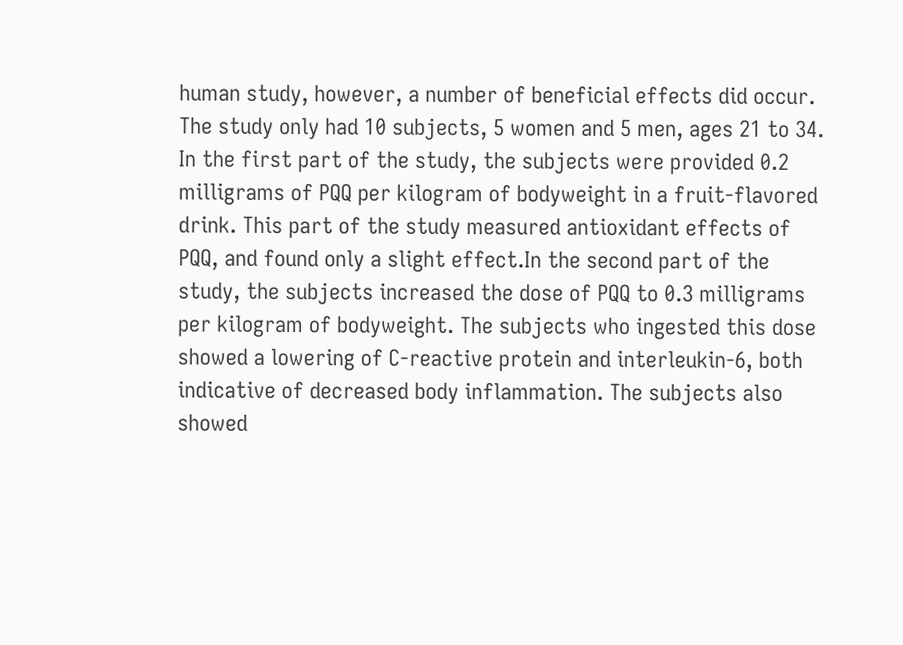human study, however, a number of beneficial effects did occur.  The study only had 10 subjects, 5 women and 5 men, ages 21 to 34. In the first part of the study, the subjects were provided 0.2 milligrams of PQQ per kilogram of bodyweight in a fruit-flavored drink. This part of the study measured antioxidant effects of PQQ, and found only a slight effect.In the second part of the study, the subjects increased the dose of PQQ to 0.3 milligrams per kilogram of bodyweight. The subjects who ingested this dose showed a lowering of C-reactive protein and interleukin-6, both indicative of decreased body inflammation. The subjects also showed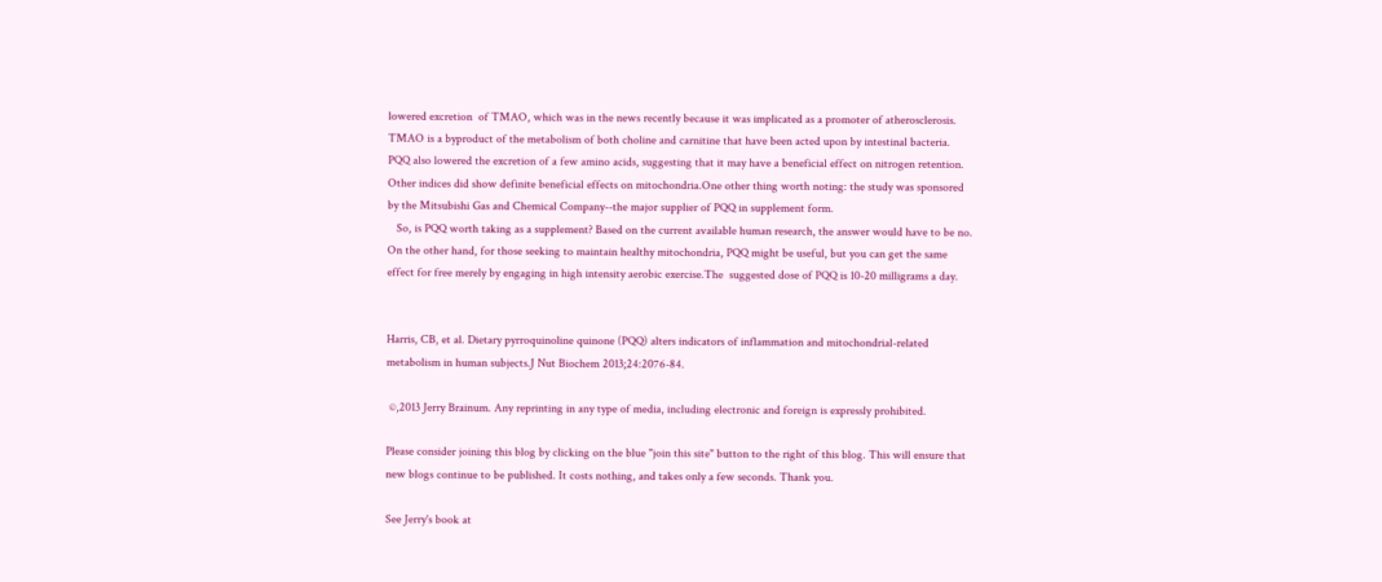lowered excretion  of TMAO, which was in the news recently because it was implicated as a promoter of atherosclerosis. TMAO is a byproduct of the metabolism of both choline and carnitine that have been acted upon by intestinal bacteria. PQQ also lowered the excretion of a few amino acids, suggesting that it may have a beneficial effect on nitrogen retention. Other indices did show definite beneficial effects on mitochondria.One other thing worth noting: the study was sponsored by the Mitsubishi Gas and Chemical Company--the major supplier of PQQ in supplement form.
   So, is PQQ worth taking as a supplement? Based on the current available human research, the answer would have to be no. On the other hand, for those seeking to maintain healthy mitochondria, PQQ might be useful, but you can get the same effect for free merely by engaging in high intensity aerobic exercise.The  suggested dose of PQQ is 10-20 milligrams a day.


Harris, CB, et al. Dietary pyrroquinoline quinone (PQQ) alters indicators of inflammation and mitochondrial-related metabolism in human subjects.J Nut Biochem 2013;24:2076-84.

 ©,2013 Jerry Brainum. Any reprinting in any type of media, including electronic and foreign is expressly prohibited.

Please consider joining this blog by clicking on the blue "join this site" button to the right of this blog. This will ensure that new blogs continue to be published. It costs nothing, and takes only a few seconds. Thank you.

See Jerry's book at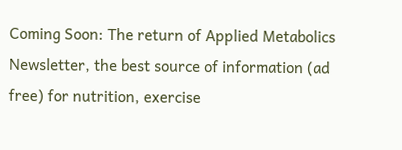Coming Soon: The return of Applied Metabolics Newsletter, the best source of information (ad free) for nutrition, exercise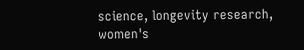science, longevity research, women's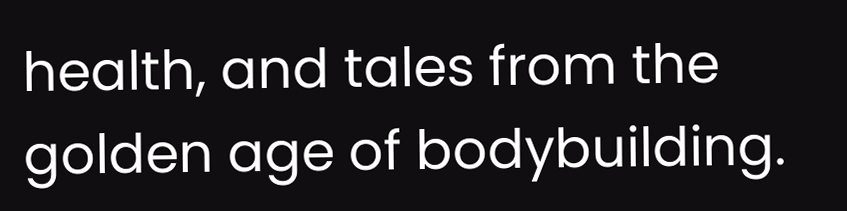health, and tales from the golden age of bodybuilding.